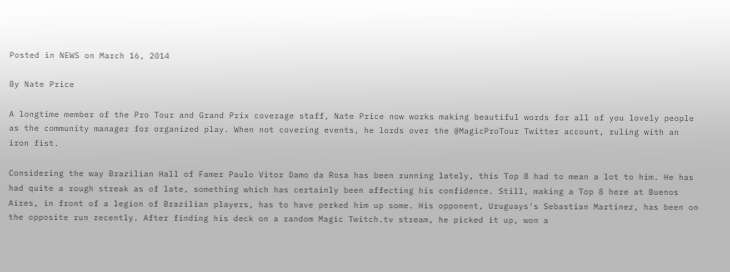Posted in NEWS on March 16, 2014

By Nate Price

A longtime member of the Pro Tour and Grand Prix coverage staff, Nate Price now works making beautiful words for all of you lovely people as the community manager for organized play. When not covering events, he lords over the @MagicProTour Twitter account, ruling with an iron fist.

Considering the way Brazilian Hall of Famer Paulo Vitor Damo da Rosa has been running lately, this Top 8 had to mean a lot to him. He has had quite a rough streak as of late, something which has certainly been affecting his confidence. Still, making a Top 8 here at Buenos Aires, in front of a legion of Brazilian players, has to have perked him up some. His opponent, Uruguays's Sebastian Martinez, has been on the opposite run recently. After finding his deck on a random Magic Twitch.tv stream, he picked it up, won a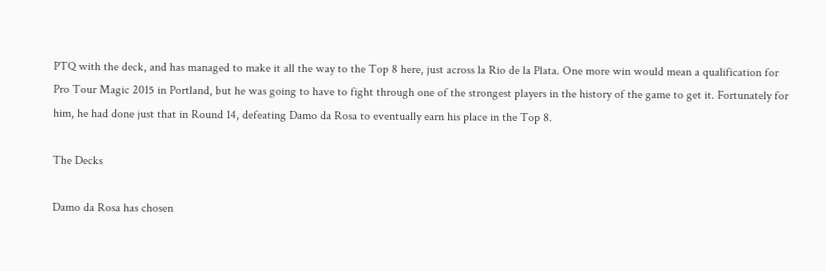PTQ with the deck, and has managed to make it all the way to the Top 8 here, just across la Rio de la Plata. One more win would mean a qualification for Pro Tour Magic 2015 in Portland, but he was going to have to fight through one of the strongest players in the history of the game to get it. Fortunately for him, he had done just that in Round 14, defeating Damo da Rosa to eventually earn his place in the Top 8.

The Decks

Damo da Rosa has chosen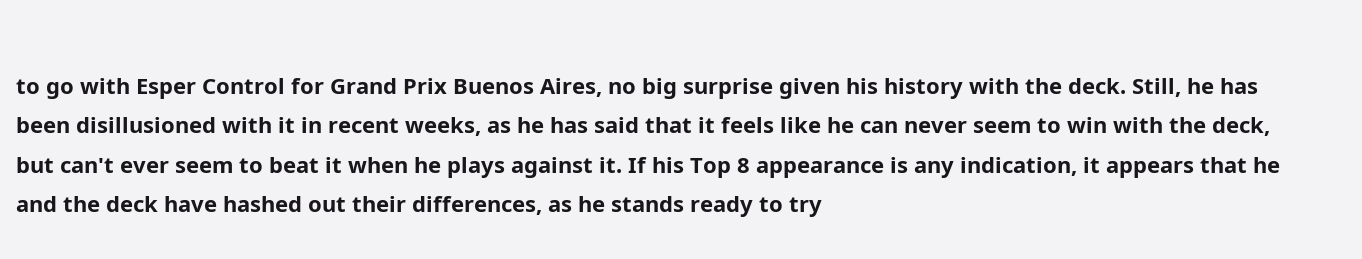to go with Esper Control for Grand Prix Buenos Aires, no big surprise given his history with the deck. Still, he has been disillusioned with it in recent weeks, as he has said that it feels like he can never seem to win with the deck, but can't ever seem to beat it when he plays against it. If his Top 8 appearance is any indication, it appears that he and the deck have hashed out their differences, as he stands ready to try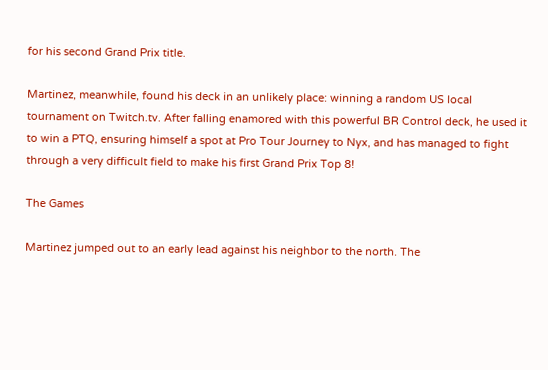for his second Grand Prix title.

Martinez, meanwhile, found his deck in an unlikely place: winning a random US local tournament on Twitch.tv. After falling enamored with this powerful BR Control deck, he used it to win a PTQ, ensuring himself a spot at Pro Tour Journey to Nyx, and has managed to fight through a very difficult field to make his first Grand Prix Top 8!

The Games

Martinez jumped out to an early lead against his neighbor to the north. The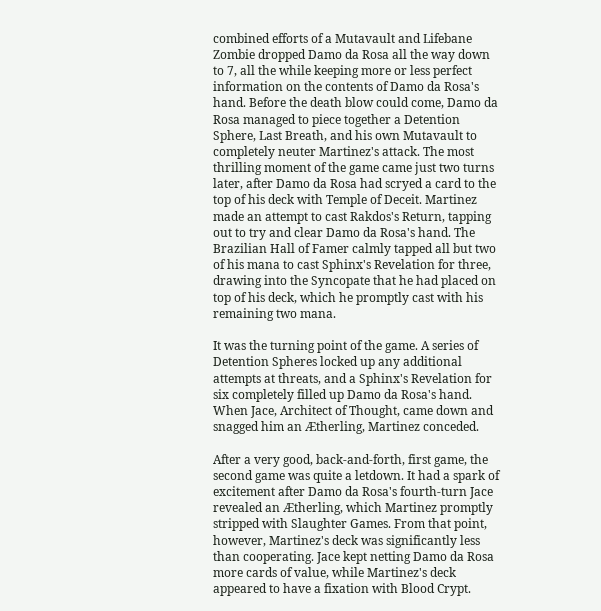combined efforts of a Mutavault and Lifebane Zombie dropped Damo da Rosa all the way down to 7, all the while keeping more or less perfect information on the contents of Damo da Rosa's hand. Before the death blow could come, Damo da Rosa managed to piece together a Detention Sphere, Last Breath, and his own Mutavault to completely neuter Martinez's attack. The most thrilling moment of the game came just two turns later, after Damo da Rosa had scryed a card to the top of his deck with Temple of Deceit. Martinez made an attempt to cast Rakdos's Return, tapping out to try and clear Damo da Rosa's hand. The Brazilian Hall of Famer calmly tapped all but two of his mana to cast Sphinx's Revelation for three, drawing into the Syncopate that he had placed on top of his deck, which he promptly cast with his remaining two mana.

It was the turning point of the game. A series of Detention Spheres locked up any additional attempts at threats, and a Sphinx's Revelation for six completely filled up Damo da Rosa's hand. When Jace, Architect of Thought, came down and snagged him an Ætherling, Martinez conceded.

After a very good, back-and-forth, first game, the second game was quite a letdown. It had a spark of excitement after Damo da Rosa's fourth-turn Jace revealed an Ætherling, which Martinez promptly stripped with Slaughter Games. From that point, however, Martinez's deck was significantly less than cooperating. Jace kept netting Damo da Rosa more cards of value, while Martinez's deck appeared to have a fixation with Blood Crypt.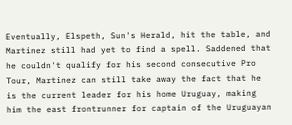Eventually, Elspeth, Sun's Herald, hit the table, and Martinez still had yet to find a spell. Saddened that he couldn't qualify for his second consecutive Pro Tour, Martinez can still take away the fact that he is the current leader for his home Uruguay, making him the east frontrunner for captain of the Uruguayan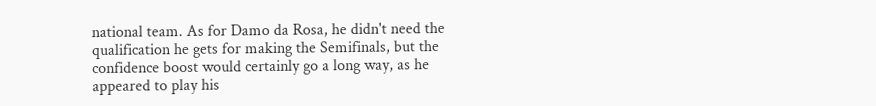national team. As for Damo da Rosa, he didn't need the qualification he gets for making the Semifinals, but the confidence boost would certainly go a long way, as he appeared to play his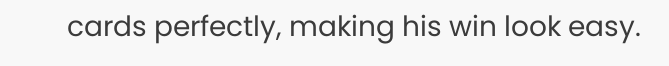cards perfectly, making his win look easy.